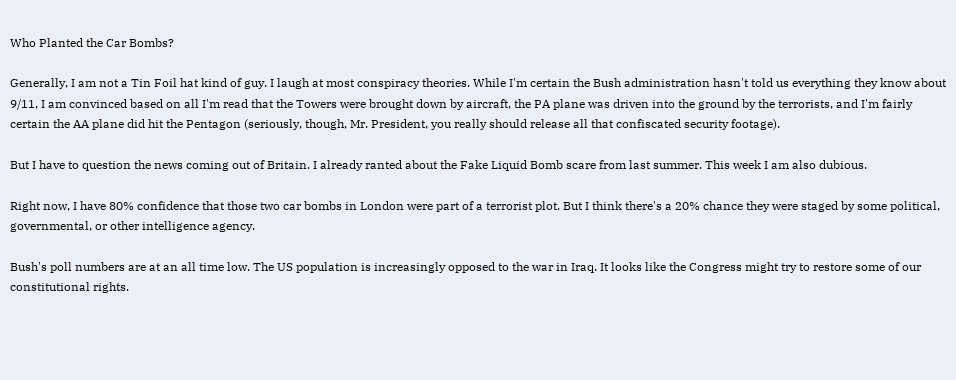Who Planted the Car Bombs?

Generally, I am not a Tin Foil hat kind of guy. I laugh at most conspiracy theories. While I'm certain the Bush administration hasn't told us everything they know about 9/11, I am convinced based on all I'm read that the Towers were brought down by aircraft, the PA plane was driven into the ground by the terrorists, and I'm fairly certain the AA plane did hit the Pentagon (seriously, though, Mr. President, you really should release all that confiscated security footage).

But I have to question the news coming out of Britain. I already ranted about the Fake Liquid Bomb scare from last summer. This week I am also dubious.

Right now, I have 80% confidence that those two car bombs in London were part of a terrorist plot. But I think there's a 20% chance they were staged by some political, governmental, or other intelligence agency.

Bush's poll numbers are at an all time low. The US population is increasingly opposed to the war in Iraq. It looks like the Congress might try to restore some of our constitutional rights.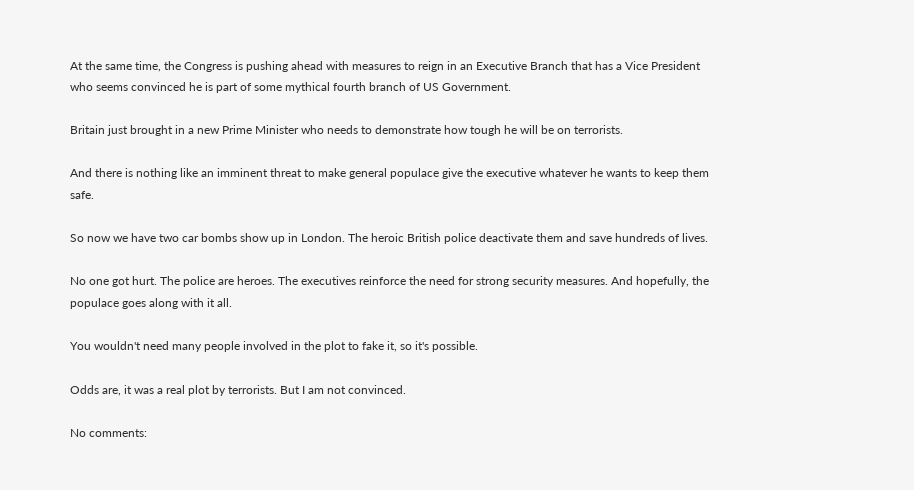At the same time, the Congress is pushing ahead with measures to reign in an Executive Branch that has a Vice President who seems convinced he is part of some mythical fourth branch of US Government.

Britain just brought in a new Prime Minister who needs to demonstrate how tough he will be on terrorists.

And there is nothing like an imminent threat to make general populace give the executive whatever he wants to keep them safe.

So now we have two car bombs show up in London. The heroic British police deactivate them and save hundreds of lives.

No one got hurt. The police are heroes. The executives reinforce the need for strong security measures. And hopefully, the populace goes along with it all.

You wouldn't need many people involved in the plot to fake it, so it's possible.

Odds are, it was a real plot by terrorists. But I am not convinced.

No comments: